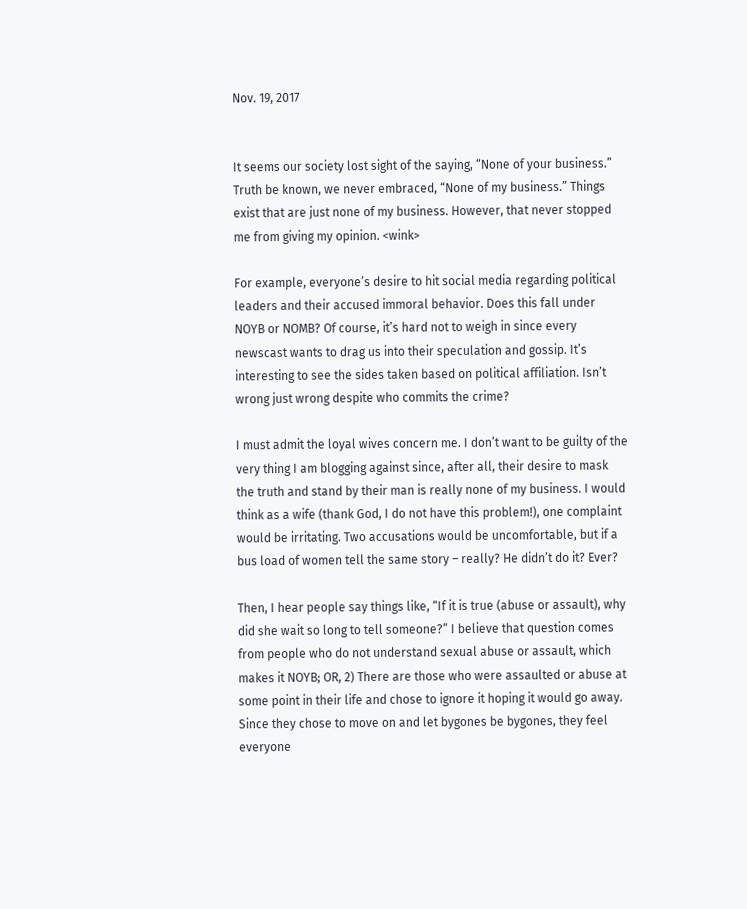Nov. 19, 2017


It seems our society lost sight of the saying, “None of your business.” Truth be known, we never embraced, “None of my business.” Things exist that are just none of my business. However, that never stopped me from giving my opinion. <wink>

For example, everyone’s desire to hit social media regarding political leaders and their accused immoral behavior. Does this fall under NOYB or NOMB? Of course, it’s hard not to weigh in since every newscast wants to drag us into their speculation and gossip. It’s interesting to see the sides taken based on political affiliation. Isn’t wrong just wrong despite who commits the crime?

I must admit the loyal wives concern me. I don’t want to be guilty of the very thing I am blogging against since, after all, their desire to mask the truth and stand by their man is really none of my business. I would think as a wife (thank God, I do not have this problem!), one complaint would be irritating. Two accusations would be uncomfortable, but if a bus load of women tell the same story – really? He didn’t do it? Ever?

Then, I hear people say things like, “If it is true (abuse or assault), why did she wait so long to tell someone?” I believe that question comes from people who do not understand sexual abuse or assault, which makes it NOYB; OR, 2) There are those who were assaulted or abuse at some point in their life and chose to ignore it hoping it would go away. Since they chose to move on and let bygones be bygones, they feel everyone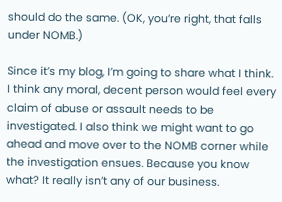should do the same. (OK, you’re right, that falls under NOMB.)

Since it’s my blog, I’m going to share what I think. I think any moral, decent person would feel every claim of abuse or assault needs to be investigated. I also think we might want to go ahead and move over to the NOMB corner while the investigation ensues. Because you know what? It really isn’t any of our business.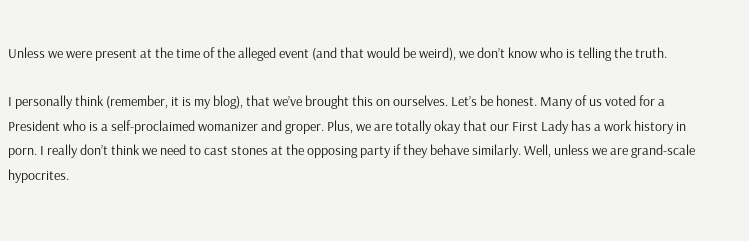Unless we were present at the time of the alleged event (and that would be weird), we don’t know who is telling the truth.

I personally think (remember, it is my blog), that we’ve brought this on ourselves. Let’s be honest. Many of us voted for a President who is a self-proclaimed womanizer and groper. Plus, we are totally okay that our First Lady has a work history in porn. I really don’t think we need to cast stones at the opposing party if they behave similarly. Well, unless we are grand-scale hypocrites.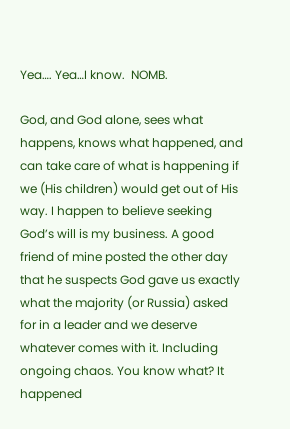Yea…. Yea…I know.  NOMB.

God, and God alone, sees what happens, knows what happened, and can take care of what is happening if we (His children) would get out of His way. I happen to believe seeking God’s will is my business. A good friend of mine posted the other day that he suspects God gave us exactly what the majority (or Russia) asked for in a leader and we deserve whatever comes with it. Including ongoing chaos. You know what? It happened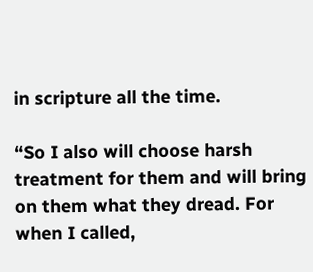in scripture all the time.

“So I also will choose harsh treatment for them and will bring on them what they dread. For when I called,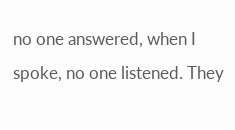no one answered, when I spoke, no one listened. They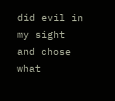did evil in my sight and chose what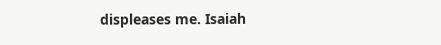displeases me. Isaiah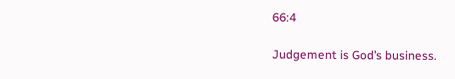66:4

Judgement is God’s business.